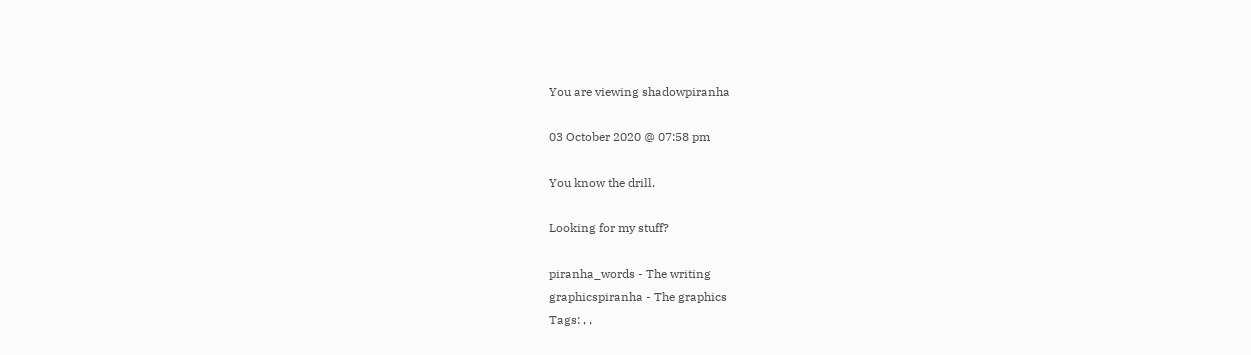You are viewing shadowpiranha

03 October 2020 @ 07:58 pm

You know the drill.

Looking for my stuff?

piranha_words - The writing
graphicspiranha - The graphics
Tags: , ,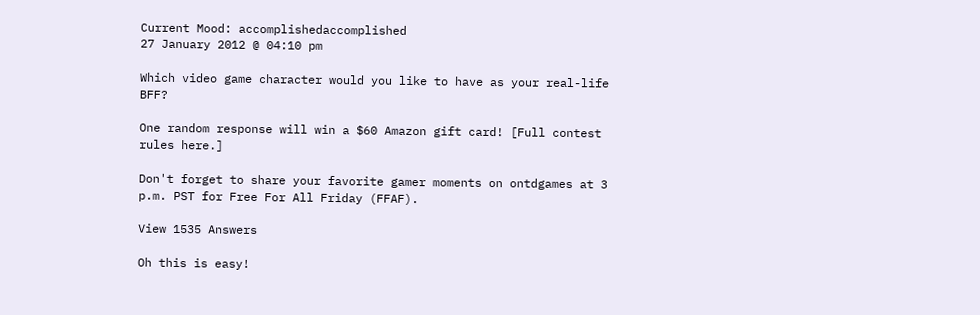Current Mood: accomplishedaccomplished
27 January 2012 @ 04:10 pm

Which video game character would you like to have as your real-life BFF?

One random response will win a $60 Amazon gift card! [Full contest rules here.]

Don't forget to share your favorite gamer moments on ontdgames at 3 p.m. PST for Free For All Friday (FFAF).

View 1535 Answers

Oh this is easy!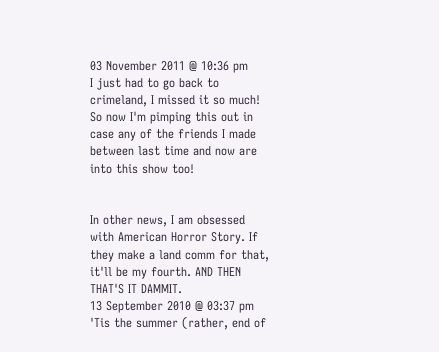03 November 2011 @ 10:36 pm
I just had to go back to crimeland, I missed it so much! So now I'm pimping this out in case any of the friends I made between last time and now are into this show too!


In other news, I am obsessed with American Horror Story. If they make a land comm for that, it'll be my fourth. AND THEN THAT'S IT DAMMIT.
13 September 2010 @ 03:37 pm
'Tis the summer (rather, end of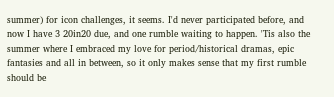summer) for icon challenges, it seems. I'd never participated before, and now I have 3 20in20 due, and one rumble waiting to happen. 'Tis also the summer where I embraced my love for period/historical dramas, epic fantasies and all in between, so it only makes sense that my first rumble should be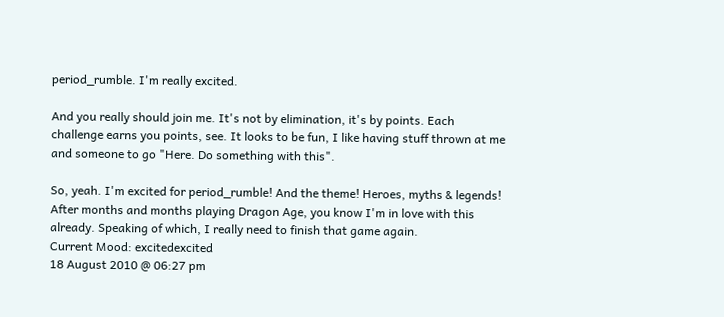period_rumble. I'm really excited.

And you really should join me. It's not by elimination, it's by points. Each challenge earns you points, see. It looks to be fun, I like having stuff thrown at me and someone to go "Here. Do something with this".

So, yeah. I'm excited for period_rumble! And the theme! Heroes, myths & legends! After months and months playing Dragon Age, you know I'm in love with this already. Speaking of which, I really need to finish that game again.
Current Mood: excitedexcited
18 August 2010 @ 06:27 pm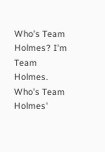Who's Team Holmes? I'm Team Holmes. Who's Team Holmes'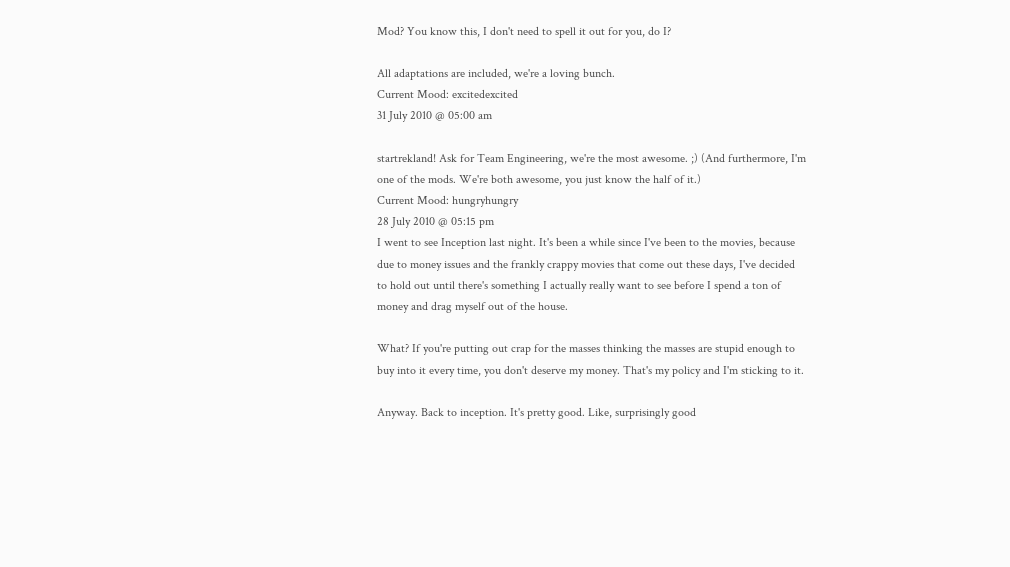Mod? You know this, I don't need to spell it out for you, do I?

All adaptations are included, we're a loving bunch.
Current Mood: excitedexcited
31 July 2010 @ 05:00 am

startrekland! Ask for Team Engineering, we're the most awesome. ;) (And furthermore, I'm one of the mods. We're both awesome, you just know the half of it.)
Current Mood: hungryhungry
28 July 2010 @ 05:15 pm
I went to see Inception last night. It's been a while since I've been to the movies, because due to money issues and the frankly crappy movies that come out these days, I've decided to hold out until there's something I actually really want to see before I spend a ton of money and drag myself out of the house.

What? If you're putting out crap for the masses thinking the masses are stupid enough to buy into it every time, you don't deserve my money. That's my policy and I'm sticking to it.

Anyway. Back to inception. It's pretty good. Like, surprisingly good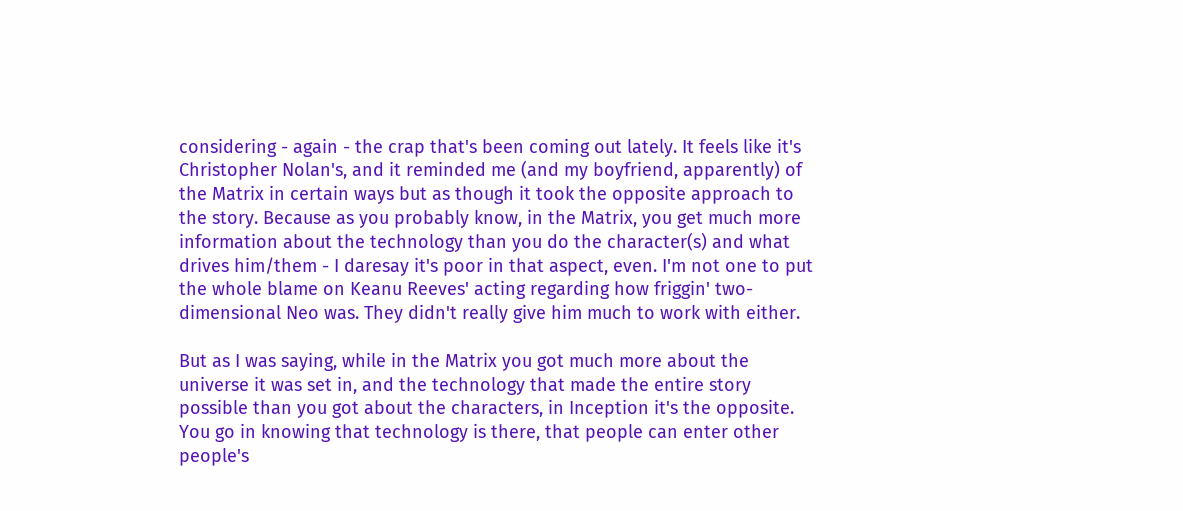considering - again - the crap that's been coming out lately. It feels like it's Christopher Nolan's, and it reminded me (and my boyfriend, apparently) of the Matrix in certain ways but as though it took the opposite approach to the story. Because as you probably know, in the Matrix, you get much more information about the technology than you do the character(s) and what drives him/them - I daresay it's poor in that aspect, even. I'm not one to put the whole blame on Keanu Reeves' acting regarding how friggin' two-dimensional Neo was. They didn't really give him much to work with either.

But as I was saying, while in the Matrix you got much more about the universe it was set in, and the technology that made the entire story possible than you got about the characters, in Inception it's the opposite. You go in knowing that technology is there, that people can enter other people's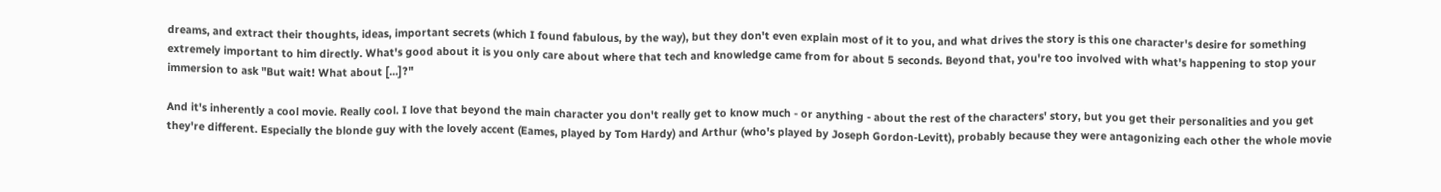dreams, and extract their thoughts, ideas, important secrets (which I found fabulous, by the way), but they don't even explain most of it to you, and what drives the story is this one character's desire for something extremely important to him directly. What's good about it is you only care about where that tech and knowledge came from for about 5 seconds. Beyond that, you're too involved with what's happening to stop your immersion to ask "But wait! What about [...]?"

And it's inherently a cool movie. Really cool. I love that beyond the main character you don't really get to know much - or anything - about the rest of the characters' story, but you get their personalities and you get they're different. Especially the blonde guy with the lovely accent (Eames, played by Tom Hardy) and Arthur (who's played by Joseph Gordon-Levitt), probably because they were antagonizing each other the whole movie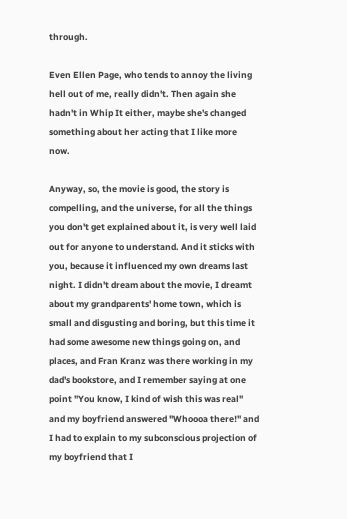through.

Even Ellen Page, who tends to annoy the living hell out of me, really didn't. Then again she hadn't in Whip It either, maybe she's changed something about her acting that I like more now.

Anyway, so, the movie is good, the story is compelling, and the universe, for all the things you don't get explained about it, is very well laid out for anyone to understand. And it sticks with you, because it influenced my own dreams last night. I didn't dream about the movie, I dreamt about my grandparents' home town, which is small and disgusting and boring, but this time it had some awesome new things going on, and places, and Fran Kranz was there working in my dad's bookstore, and I remember saying at one point "You know, I kind of wish this was real" and my boyfriend answered "Whoooa there!" and I had to explain to my subconscious projection of my boyfriend that I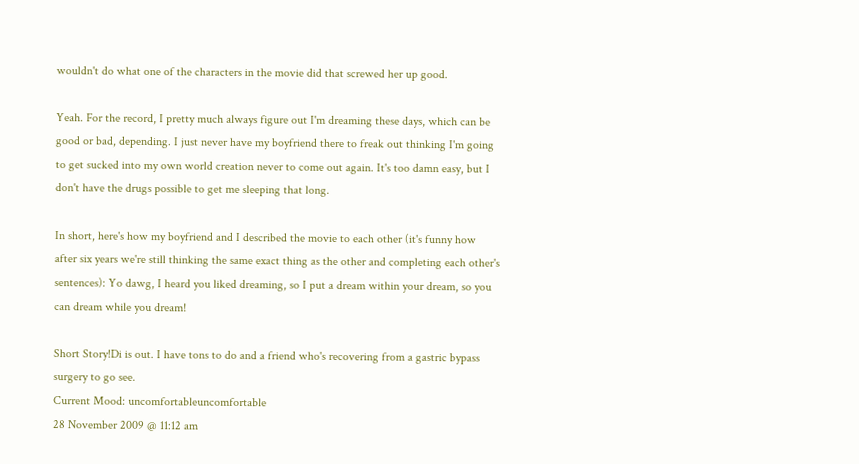wouldn't do what one of the characters in the movie did that screwed her up good.

Yeah. For the record, I pretty much always figure out I'm dreaming these days, which can be good or bad, depending. I just never have my boyfriend there to freak out thinking I'm going to get sucked into my own world creation never to come out again. It's too damn easy, but I don't have the drugs possible to get me sleeping that long.

In short, here's how my boyfriend and I described the movie to each other (it's funny how after six years we're still thinking the same exact thing as the other and completing each other's sentences): Yo dawg, I heard you liked dreaming, so I put a dream within your dream, so you can dream while you dream!

Short Story!Di is out. I have tons to do and a friend who's recovering from a gastric bypass surgery to go see.
Current Mood: uncomfortableuncomfortable
28 November 2009 @ 11:12 am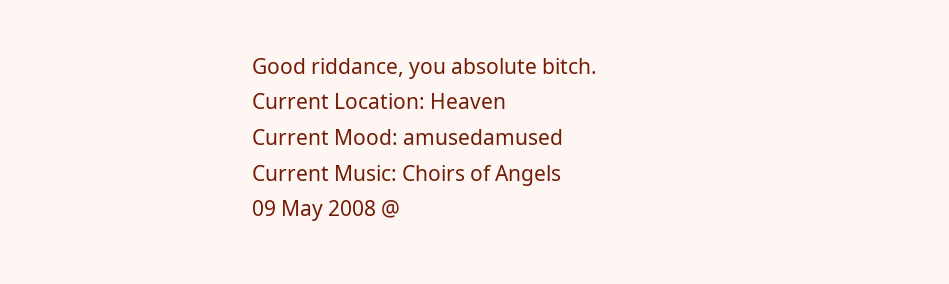Good riddance, you absolute bitch.
Current Location: Heaven
Current Mood: amusedamused
Current Music: Choirs of Angels
09 May 2008 @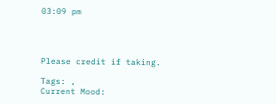03:09 pm




Please credit if taking.

Tags: ,
Current Mood: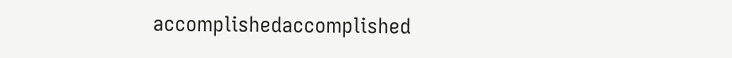accomplishedaccomplished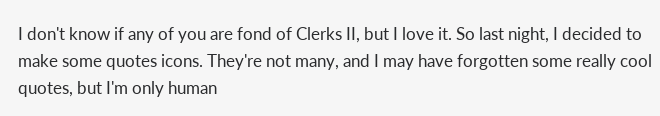I don't know if any of you are fond of Clerks II, but I love it. So last night, I decided to make some quotes icons. They're not many, and I may have forgotten some really cool quotes, but I'm only human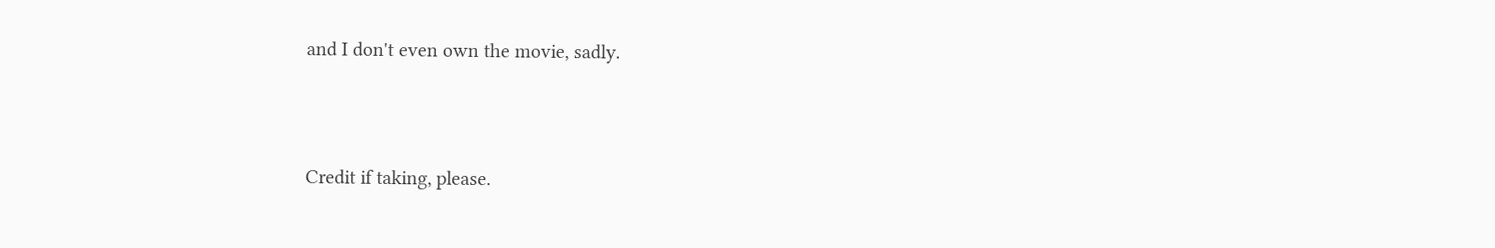and I don't even own the movie, sadly.



Credit if taking, please.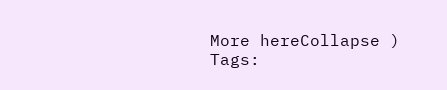More hereCollapse )
Tags: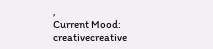,
Current Mood: creativecreative